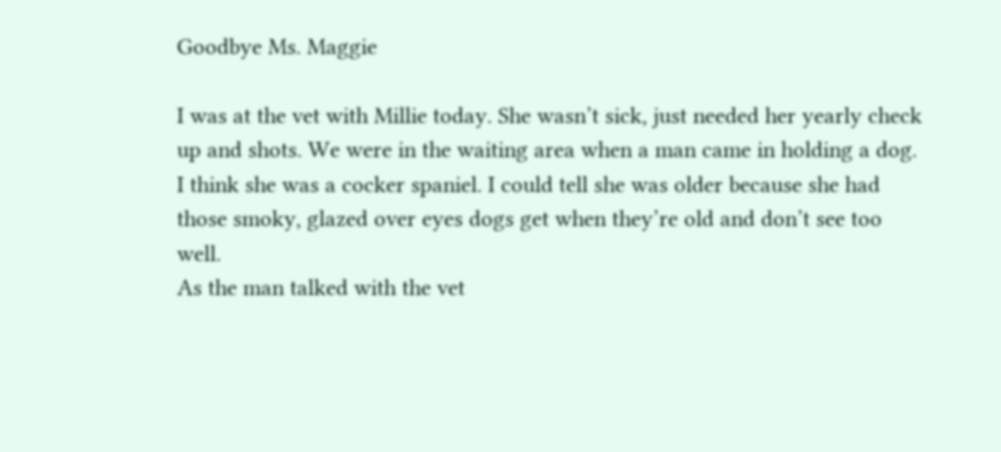Goodbye Ms. Maggie

I was at the vet with Millie today. She wasn’t sick, just needed her yearly check up and shots. We were in the waiting area when a man came in holding a dog. I think she was a cocker spaniel. I could tell she was older because she had those smoky, glazed over eyes dogs get when they’re old and don’t see too well.
As the man talked with the vet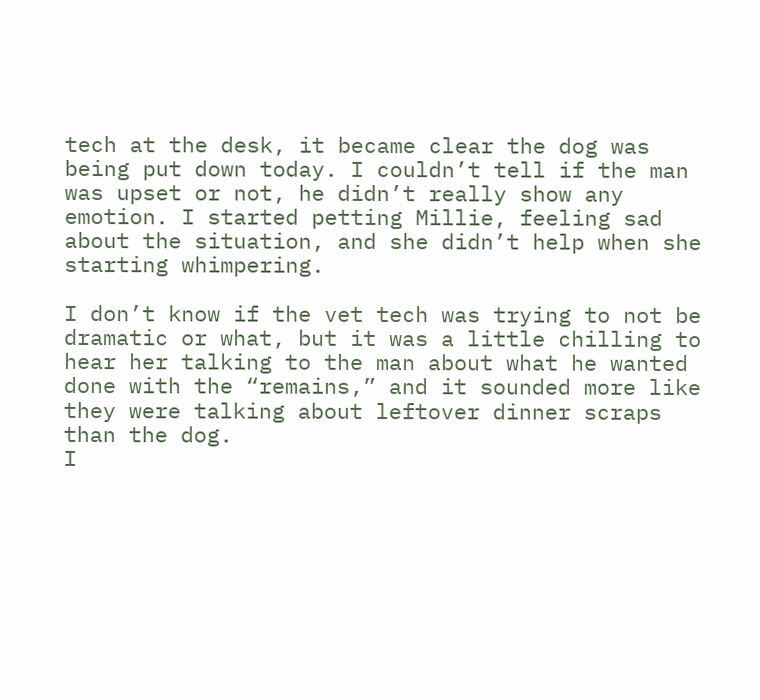tech at the desk, it became clear the dog was being put down today. I couldn’t tell if the man was upset or not, he didn’t really show any emotion. I started petting Millie, feeling sad about the situation, and she didn’t help when she starting whimpering.

I don’t know if the vet tech was trying to not be dramatic or what, but it was a little chilling to hear her talking to the man about what he wanted done with the “remains,” and it sounded more like they were talking about leftover dinner scraps than the dog.
I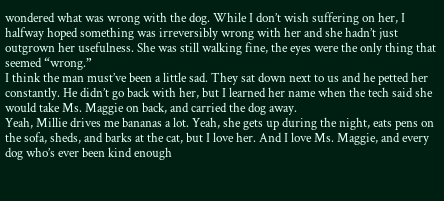wondered what was wrong with the dog. While I don’t wish suffering on her, I halfway hoped something was irreversibly wrong with her and she hadn’t just outgrown her usefulness. She was still walking fine, the eyes were the only thing that seemed “wrong.”
I think the man must’ve been a little sad. They sat down next to us and he petted her constantly. He didn’t go back with her, but I learned her name when the tech said she would take Ms. Maggie on back, and carried the dog away.
Yeah, Millie drives me bananas a lot. Yeah, she gets up during the night, eats pens on the sofa, sheds, and barks at the cat, but I love her. And I love Ms. Maggie, and every dog who’s ever been kind enough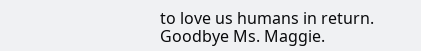to love us humans in return.
Goodbye Ms. Maggie.